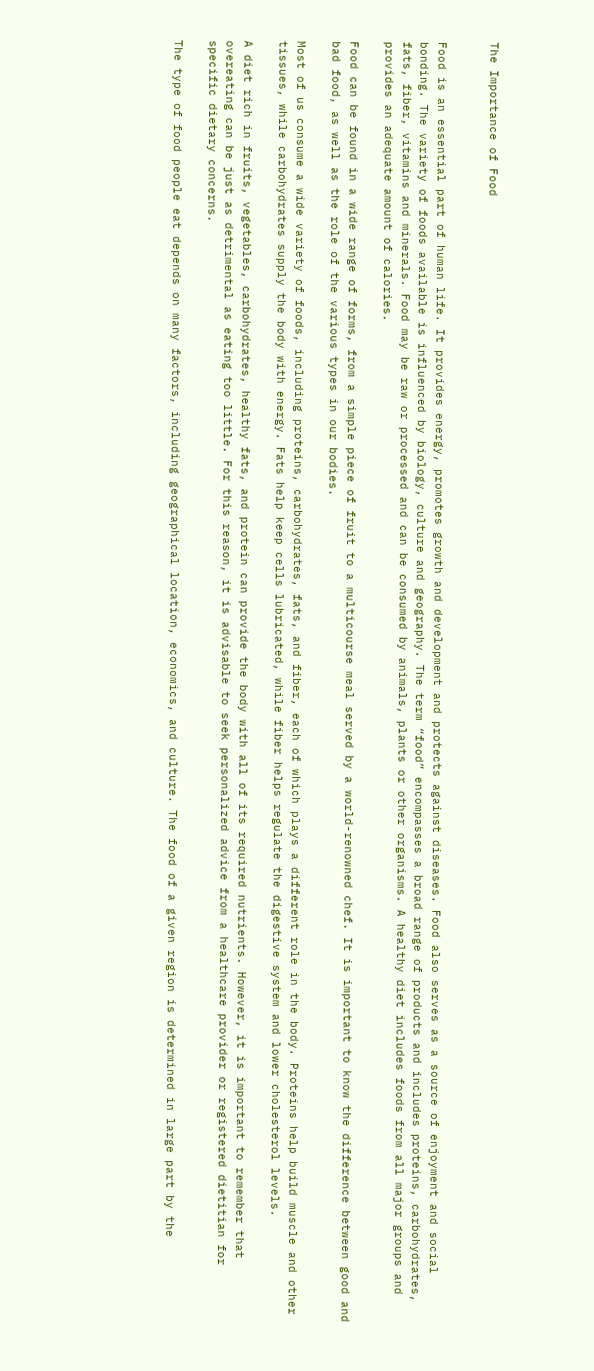The Importance of Food


Food is an essential part of human life. It provides energy, promotes growth and development and protects against diseases. Food also serves as a source of enjoyment and social bonding. The variety of foods available is influenced by biology, culture and geography. The term “food” encompasses a broad range of products and includes proteins, carbohydrates, fats, fiber, vitamins and minerals. Food may be raw or processed and can be consumed by animals, plants or other organisms. A healthy diet includes foods from all major groups and provides an adequate amount of calories.

Food can be found in a wide range of forms, from a simple piece of fruit to a multicourse meal served by a world-renowned chef. It is important to know the difference between good and bad food, as well as the role of the various types in our bodies.

Most of us consume a wide variety of foods, including proteins, carbohydrates, fats, and fiber, each of which plays a different role in the body. Proteins help build muscle and other tissues, while carbohydrates supply the body with energy. Fats help keep cells lubricated, while fiber helps regulate the digestive system and lower cholesterol levels.

A diet rich in fruits, vegetables, carbohydrates, healthy fats, and protein can provide the body with all of its required nutrients. However, it is important to remember that overeating can be just as detrimental as eating too little. For this reason, it is advisable to seek personalized advice from a healthcare provider or registered dietitian for specific dietary concerns.

The type of food people eat depends on many factors, including geographical location, economics, and culture. The food of a given region is determined in large part by the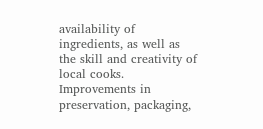availability of ingredients, as well as the skill and creativity of local cooks. Improvements in preservation, packaging,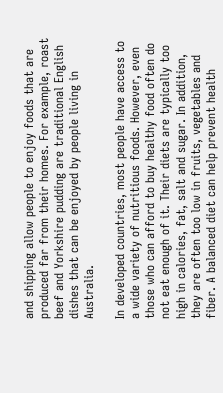and shipping allow people to enjoy foods that are produced far from their homes. For example, roast beef and Yorkshire pudding are traditional English dishes that can be enjoyed by people living in Australia.

In developed countries, most people have access to a wide variety of nutritious foods. However, even those who can afford to buy healthy food often do not eat enough of it. Their diets are typically too high in calories, fat, salt and sugar. In addition, they are often too low in fruits, vegetables and fiber. A balanced diet can help prevent health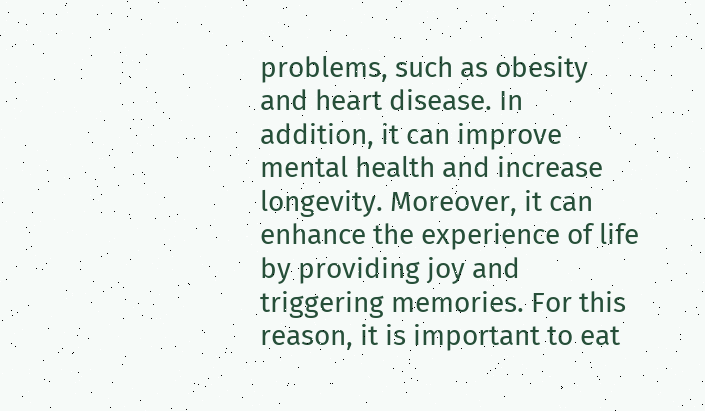problems, such as obesity and heart disease. In addition, it can improve mental health and increase longevity. Moreover, it can enhance the experience of life by providing joy and triggering memories. For this reason, it is important to eat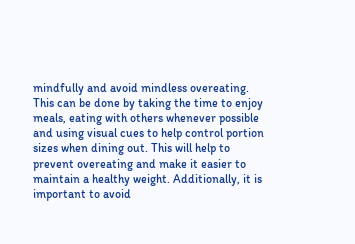mindfully and avoid mindless overeating. This can be done by taking the time to enjoy meals, eating with others whenever possible and using visual cues to help control portion sizes when dining out. This will help to prevent overeating and make it easier to maintain a healthy weight. Additionally, it is important to avoid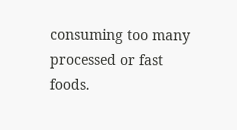consuming too many processed or fast foods.